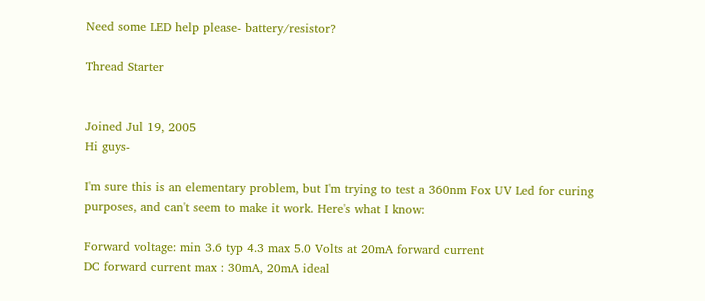Need some LED help please- battery/resistor?

Thread Starter


Joined Jul 19, 2005
Hi guys-

I'm sure this is an elementary problem, but I'm trying to test a 360nm Fox UV Led for curing purposes, and can't seem to make it work. Here's what I know:

Forward voltage: min 3.6 typ 4.3 max 5.0 Volts at 20mA forward current
DC forward current max : 30mA, 20mA ideal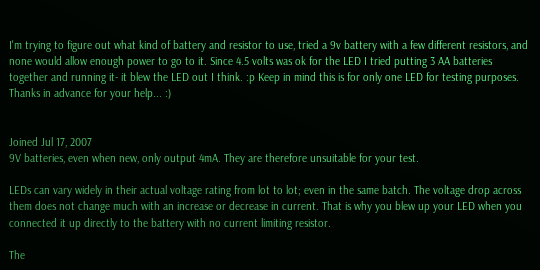I'm trying to figure out what kind of battery and resistor to use, tried a 9v battery with a few different resistors, and none would allow enough power to go to it. Since 4.5 volts was ok for the LED I tried putting 3 AA batteries together and running it- it blew the LED out I think. :p Keep in mind this is for only one LED for testing purposes. Thanks in advance for your help... :)


Joined Jul 17, 2007
9V batteries, even when new, only output 4mA. They are therefore unsuitable for your test.

LEDs can vary widely in their actual voltage rating from lot to lot; even in the same batch. The voltage drop across them does not change much with an increase or decrease in current. That is why you blew up your LED when you connected it up directly to the battery with no current limiting resistor.

The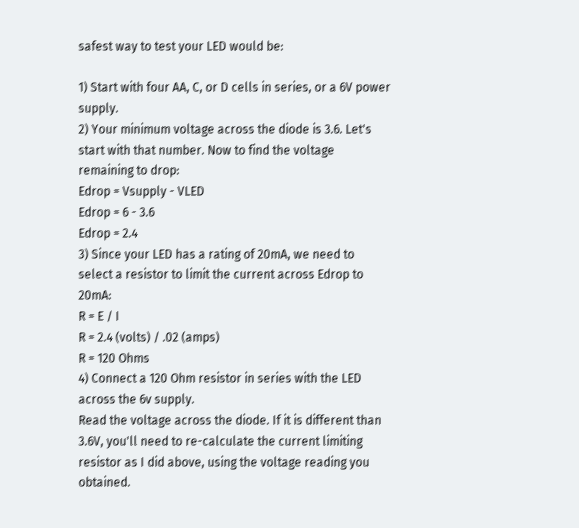safest way to test your LED would be:

1) Start with four AA, C, or D cells in series, or a 6V power supply.
2) Your minimum voltage across the diode is 3.6. Let's start with that number. Now to find the voltage remaining to drop:
Edrop = Vsupply - VLED
Edrop = 6 - 3.6
Edrop = 2.4
3) Since your LED has a rating of 20mA, we need to select a resistor to limit the current across Edrop to 20mA:
R = E / I
R = 2.4 (volts) / .02 (amps)
R = 120 Ohms
4) Connect a 120 Ohm resistor in series with the LED across the 6v supply.
Read the voltage across the diode. If it is different than 3.6V, you'll need to re-calculate the current limiting resistor as I did above, using the voltage reading you obtained.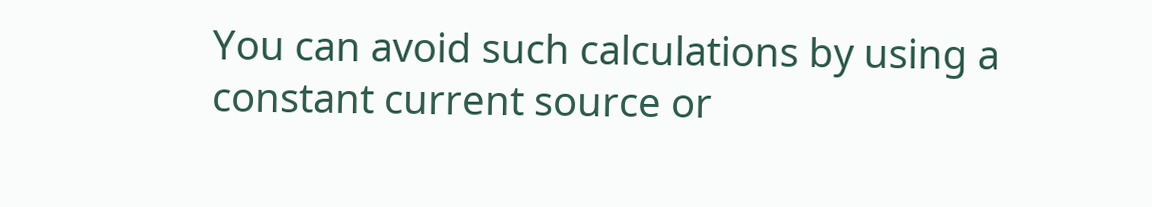You can avoid such calculations by using a constant current source or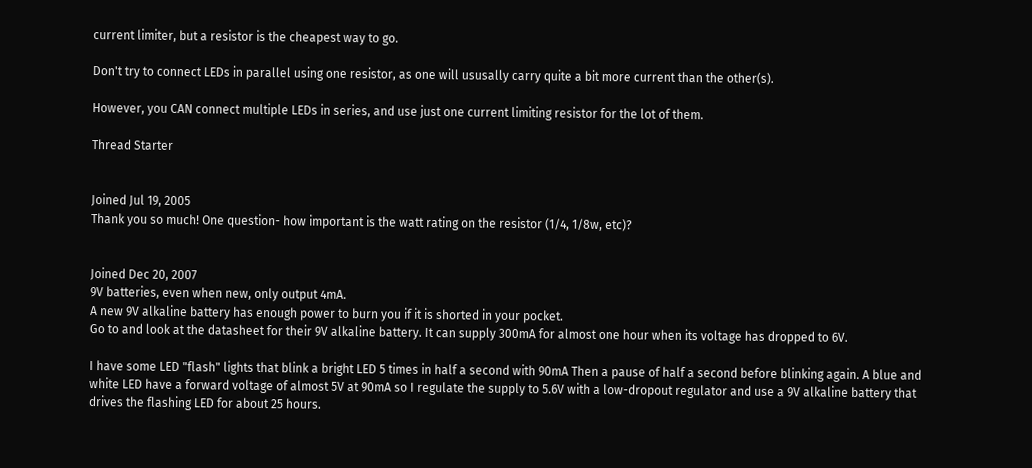current limiter, but a resistor is the cheapest way to go.

Don't try to connect LEDs in parallel using one resistor, as one will ususally carry quite a bit more current than the other(s).

However, you CAN connect multiple LEDs in series, and use just one current limiting resistor for the lot of them.

Thread Starter


Joined Jul 19, 2005
Thank you so much! One question- how important is the watt rating on the resistor (1/4, 1/8w, etc)?


Joined Dec 20, 2007
9V batteries, even when new, only output 4mA.
A new 9V alkaline battery has enough power to burn you if it is shorted in your pocket.
Go to and look at the datasheet for their 9V alkaline battery. It can supply 300mA for almost one hour when its voltage has dropped to 6V.

I have some LED "flash" lights that blink a bright LED 5 times in half a second with 90mA Then a pause of half a second before blinking again. A blue and white LED have a forward voltage of almost 5V at 90mA so I regulate the supply to 5.6V with a low-dropout regulator and use a 9V alkaline battery that drives the flashing LED for about 25 hours.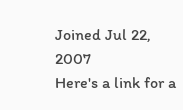Joined Jul 22, 2007
Here's a link for a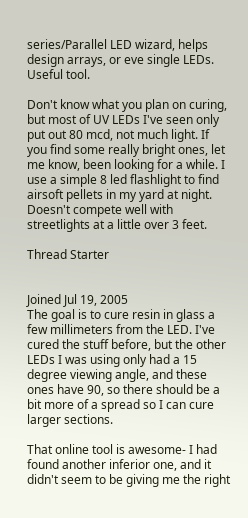series/Parallel LED wizard, helps design arrays, or eve single LEDs. Useful tool.

Don't know what you plan on curing, but most of UV LEDs I've seen only put out 80 mcd, not much light. If you find some really bright ones, let me know, been looking for a while. I use a simple 8 led flashlight to find airsoft pellets in my yard at night. Doesn't compete well with streetlights at a little over 3 feet.

Thread Starter


Joined Jul 19, 2005
The goal is to cure resin in glass a few millimeters from the LED. I've cured the stuff before, but the other LEDs I was using only had a 15 degree viewing angle, and these ones have 90, so there should be a bit more of a spread so I can cure larger sections.

That online tool is awesome- I had found another inferior one, and it didn't seem to be giving me the right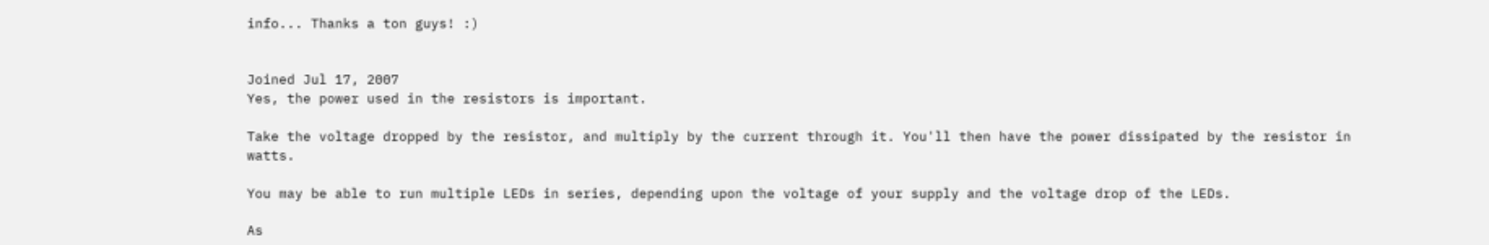info... Thanks a ton guys! :)


Joined Jul 17, 2007
Yes, the power used in the resistors is important.

Take the voltage dropped by the resistor, and multiply by the current through it. You'll then have the power dissipated by the resistor in watts.

You may be able to run multiple LEDs in series, depending upon the voltage of your supply and the voltage drop of the LEDs.

As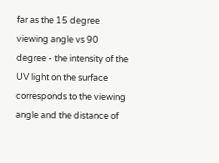far as the 15 degree viewing angle vs 90 degree - the intensity of the UV light on the surface corresponds to the viewing angle and the distance of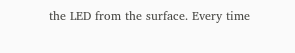the LED from the surface. Every time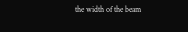the width of the beam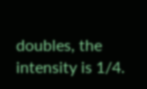doubles, the intensity is 1/4.